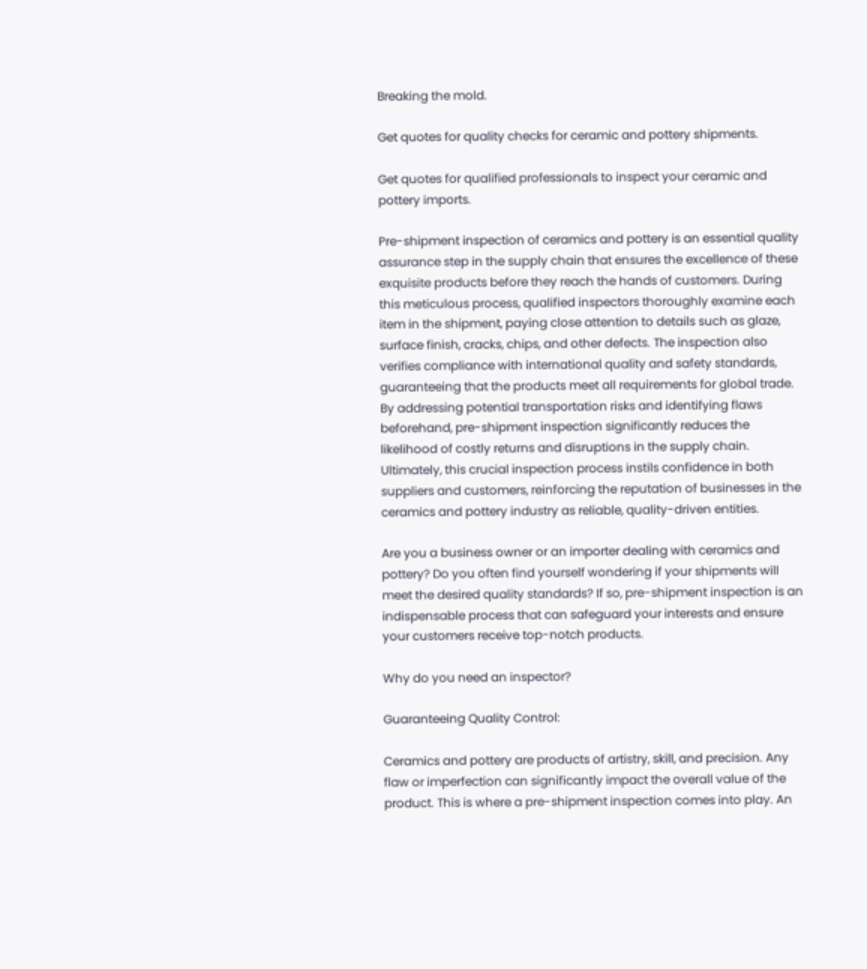Breaking the mold.

Get quotes for quality checks for ceramic and pottery shipments.

Get quotes for qualified professionals to inspect your ceramic and pottery imports.

Pre-shipment inspection of ceramics and pottery is an essential quality assurance step in the supply chain that ensures the excellence of these exquisite products before they reach the hands of customers. During this meticulous process, qualified inspectors thoroughly examine each item in the shipment, paying close attention to details such as glaze, surface finish, cracks, chips, and other defects. The inspection also verifies compliance with international quality and safety standards, guaranteeing that the products meet all requirements for global trade. By addressing potential transportation risks and identifying flaws beforehand, pre-shipment inspection significantly reduces the likelihood of costly returns and disruptions in the supply chain. Ultimately, this crucial inspection process instils confidence in both suppliers and customers, reinforcing the reputation of businesses in the ceramics and pottery industry as reliable, quality-driven entities.

Are you a business owner or an importer dealing with ceramics and pottery? Do you often find yourself wondering if your shipments will meet the desired quality standards? If so, pre-shipment inspection is an indispensable process that can safeguard your interests and ensure your customers receive top-notch products.

Why do you need an inspector?

Guaranteeing Quality Control:

Ceramics and pottery are products of artistry, skill, and precision. Any flaw or imperfection can significantly impact the overall value of the product. This is where a pre-shipment inspection comes into play. An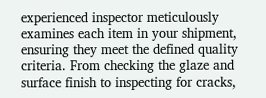experienced inspector meticulously examines each item in your shipment, ensuring they meet the defined quality criteria. From checking the glaze and surface finish to inspecting for cracks,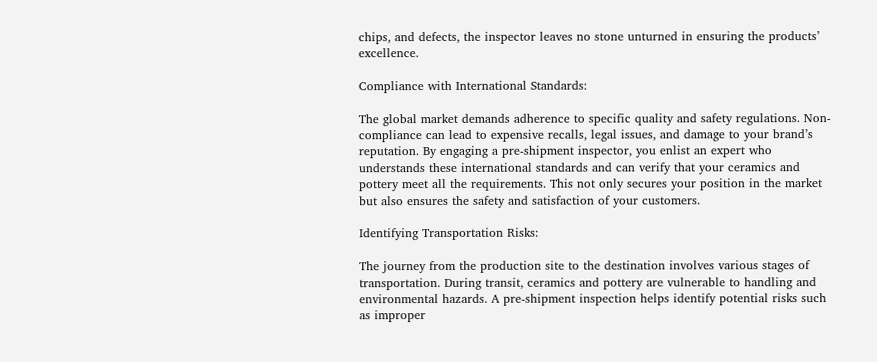chips, and defects, the inspector leaves no stone unturned in ensuring the products’ excellence.

Compliance with International Standards:

The global market demands adherence to specific quality and safety regulations. Non-compliance can lead to expensive recalls, legal issues, and damage to your brand’s reputation. By engaging a pre-shipment inspector, you enlist an expert who understands these international standards and can verify that your ceramics and pottery meet all the requirements. This not only secures your position in the market but also ensures the safety and satisfaction of your customers.

Identifying Transportation Risks:

The journey from the production site to the destination involves various stages of transportation. During transit, ceramics and pottery are vulnerable to handling and environmental hazards. A pre-shipment inspection helps identify potential risks such as improper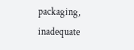packaging, inadequate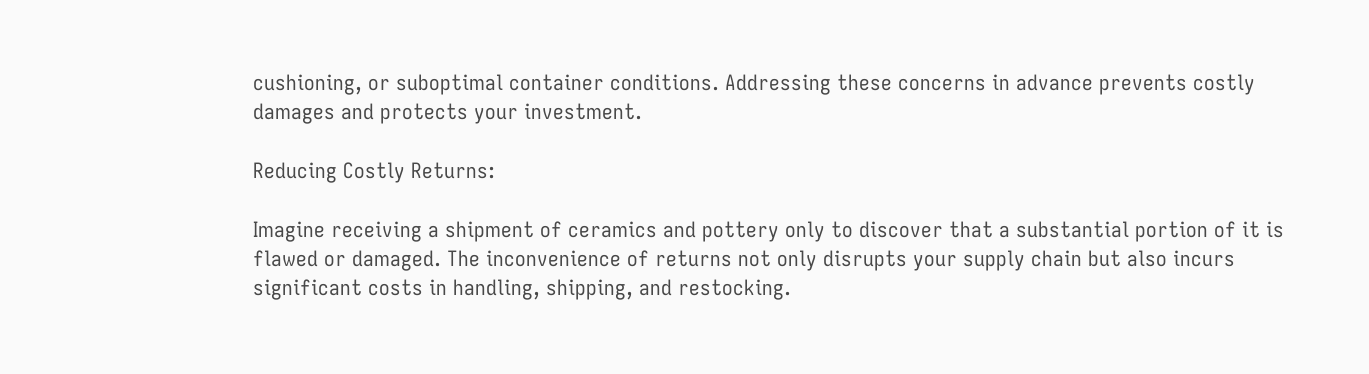cushioning, or suboptimal container conditions. Addressing these concerns in advance prevents costly damages and protects your investment.

Reducing Costly Returns:

Imagine receiving a shipment of ceramics and pottery only to discover that a substantial portion of it is flawed or damaged. The inconvenience of returns not only disrupts your supply chain but also incurs significant costs in handling, shipping, and restocking.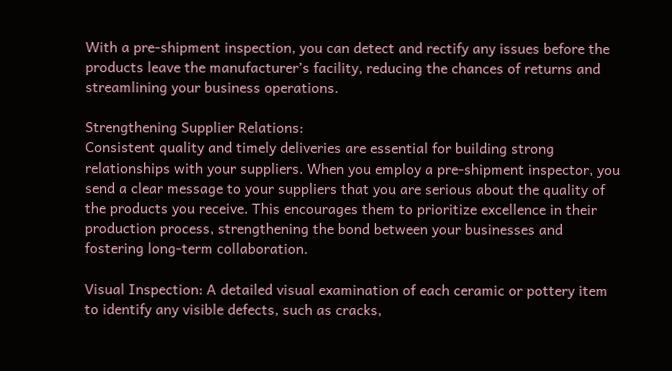With a pre-shipment inspection, you can detect and rectify any issues before the products leave the manufacturer’s facility, reducing the chances of returns and streamlining your business operations.

Strengthening Supplier Relations:
Consistent quality and timely deliveries are essential for building strong relationships with your suppliers. When you employ a pre-shipment inspector, you send a clear message to your suppliers that you are serious about the quality of the products you receive. This encourages them to prioritize excellence in their production process, strengthening the bond between your businesses and fostering long-term collaboration.

Visual Inspection: A detailed visual examination of each ceramic or pottery item to identify any visible defects, such as cracks,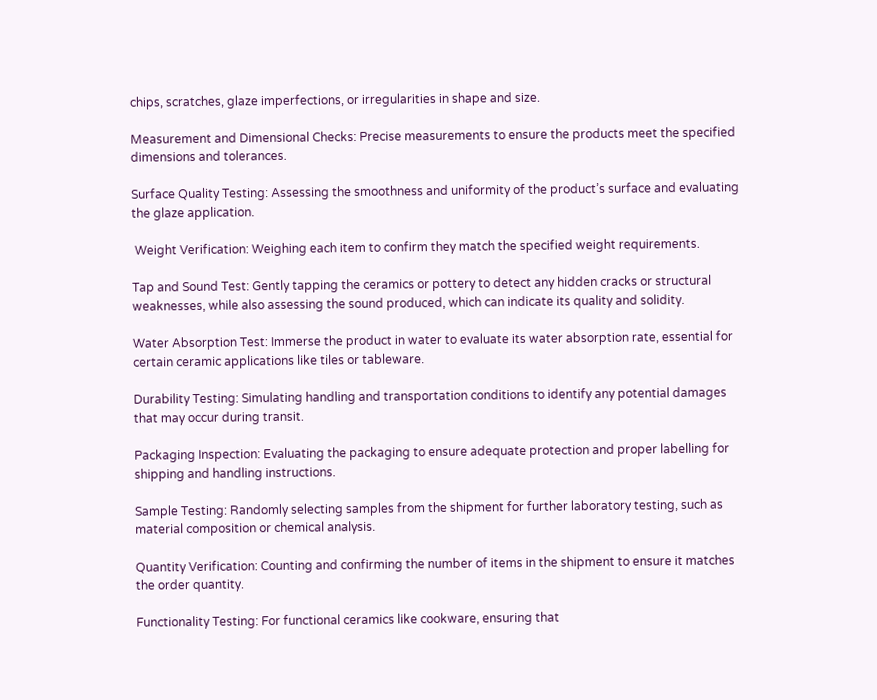chips, scratches, glaze imperfections, or irregularities in shape and size.

Measurement and Dimensional Checks: Precise measurements to ensure the products meet the specified dimensions and tolerances.

Surface Quality Testing: Assessing the smoothness and uniformity of the product’s surface and evaluating the glaze application.

 Weight Verification: Weighing each item to confirm they match the specified weight requirements.

Tap and Sound Test: Gently tapping the ceramics or pottery to detect any hidden cracks or structural weaknesses, while also assessing the sound produced, which can indicate its quality and solidity.

Water Absorption Test: Immerse the product in water to evaluate its water absorption rate, essential for certain ceramic applications like tiles or tableware.

Durability Testing: Simulating handling and transportation conditions to identify any potential damages that may occur during transit.

Packaging Inspection: Evaluating the packaging to ensure adequate protection and proper labelling for shipping and handling instructions.

Sample Testing: Randomly selecting samples from the shipment for further laboratory testing, such as material composition or chemical analysis.

Quantity Verification: Counting and confirming the number of items in the shipment to ensure it matches the order quantity.

Functionality Testing: For functional ceramics like cookware, ensuring that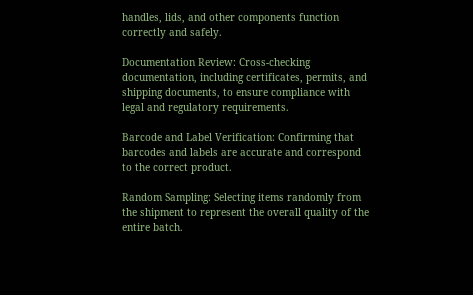handles, lids, and other components function correctly and safely.

Documentation Review: Cross-checking documentation, including certificates, permits, and shipping documents, to ensure compliance with legal and regulatory requirements.

Barcode and Label Verification: Confirming that barcodes and labels are accurate and correspond to the correct product.

Random Sampling: Selecting items randomly from the shipment to represent the overall quality of the entire batch.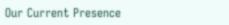Our Current Presence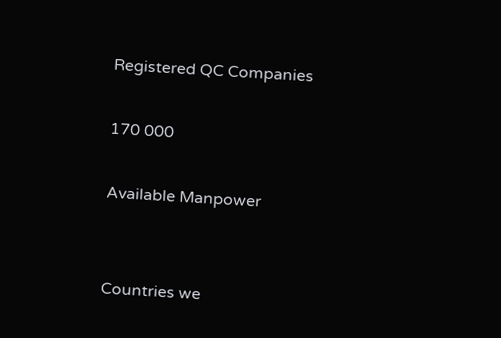Registered QC Companies

170 000

Available Manpower


Countries we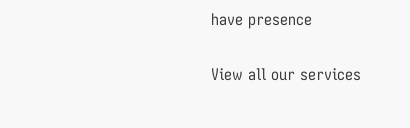have presence

View all our services